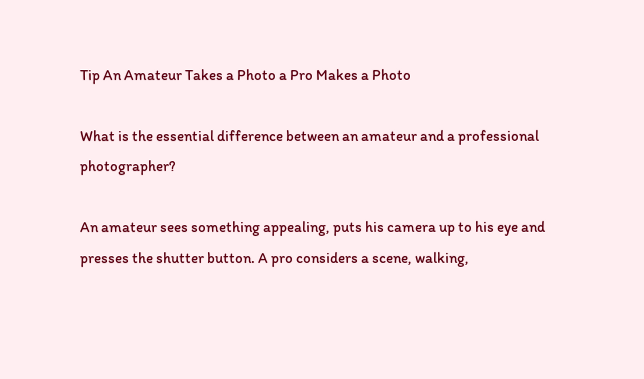Tip An Amateur Takes a Photo a Pro Makes a Photo

What is the essential difference between an amateur and a professional photographer?

An amateur sees something appealing, puts his camera up to his eye and presses the shutter button. A pro considers a scene, walking,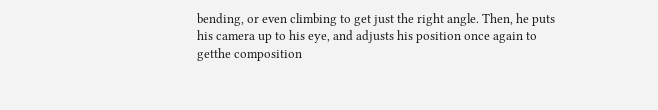bending, or even climbing to get just the right angle. Then, he puts his camera up to his eye, and adjusts his position once again to getthe composition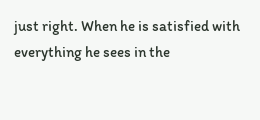just right. When he is satisfied with everything he sees in the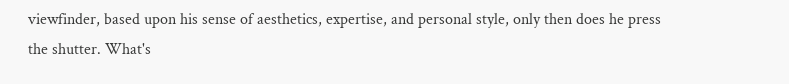viewfinder, based upon his sense of aesthetics, expertise, and personal style, only then does he press the shutter. What's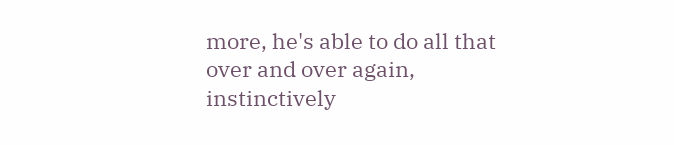more, he's able to do all that over and over again, instinctively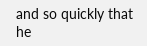and so quickly that he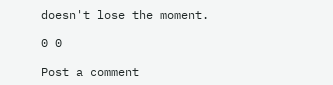doesn't lose the moment.

0 0

Post a comment